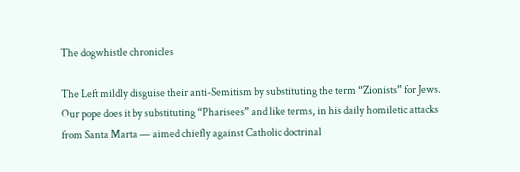The dogwhistle chronicles

The Left mildly disguise their anti-Semitism by substituting the term “Zionists” for Jews. Our pope does it by substituting “Pharisees” and like terms, in his daily homiletic attacks from Santa Marta — aimed chiefly against Catholic doctrinal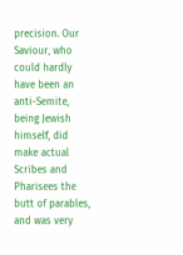precision. Our Saviour, who could hardly have been an anti-Semite, being Jewish himself, did make actual Scribes and Pharisees the butt of parables, and was very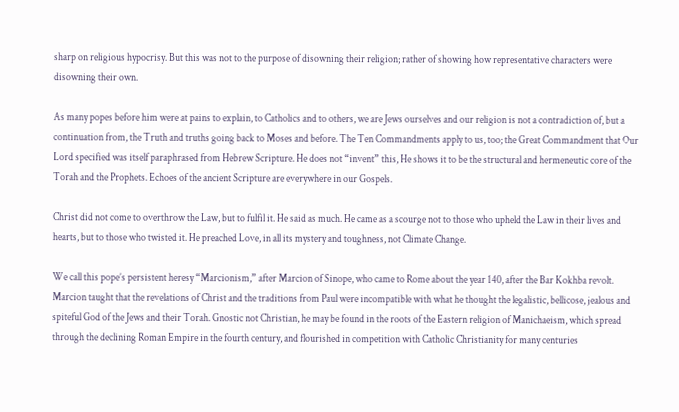sharp on religious hypocrisy. But this was not to the purpose of disowning their religion; rather of showing how representative characters were disowning their own.

As many popes before him were at pains to explain, to Catholics and to others, we are Jews ourselves and our religion is not a contradiction of, but a continuation from, the Truth and truths going back to Moses and before. The Ten Commandments apply to us, too; the Great Commandment that Our Lord specified was itself paraphrased from Hebrew Scripture. He does not “invent” this, He shows it to be the structural and hermeneutic core of the Torah and the Prophets. Echoes of the ancient Scripture are everywhere in our Gospels.

Christ did not come to overthrow the Law, but to fulfil it. He said as much. He came as a scourge not to those who upheld the Law in their lives and hearts, but to those who twisted it. He preached Love, in all its mystery and toughness, not Climate Change.

We call this pope’s persistent heresy “Marcionism,” after Marcion of Sinope, who came to Rome about the year 140, after the Bar Kokhba revolt. Marcion taught that the revelations of Christ and the traditions from Paul were incompatible with what he thought the legalistic, bellicose, jealous and spiteful God of the Jews and their Torah. Gnostic not Christian, he may be found in the roots of the Eastern religion of Manichaeism, which spread through the declining Roman Empire in the fourth century, and flourished in competition with Catholic Christianity for many centuries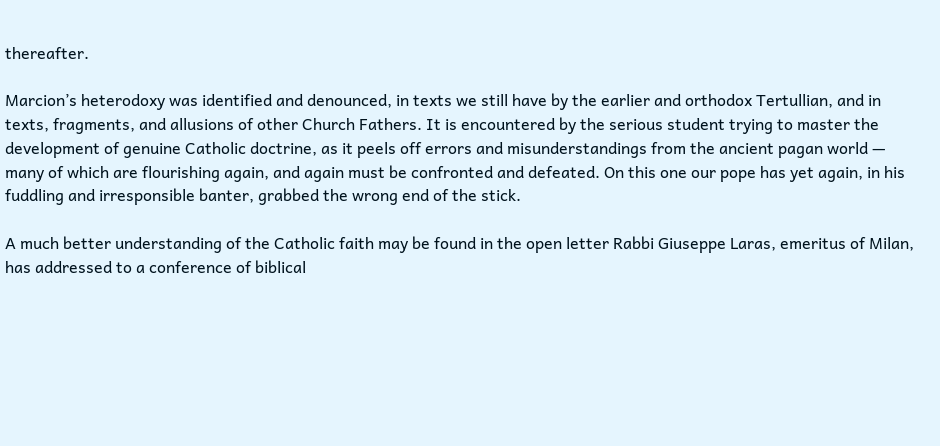thereafter.

Marcion’s heterodoxy was identified and denounced, in texts we still have by the earlier and orthodox Tertullian, and in texts, fragments, and allusions of other Church Fathers. It is encountered by the serious student trying to master the development of genuine Catholic doctrine, as it peels off errors and misunderstandings from the ancient pagan world — many of which are flourishing again, and again must be confronted and defeated. On this one our pope has yet again, in his fuddling and irresponsible banter, grabbed the wrong end of the stick.

A much better understanding of the Catholic faith may be found in the open letter Rabbi Giuseppe Laras, emeritus of Milan, has addressed to a conference of biblical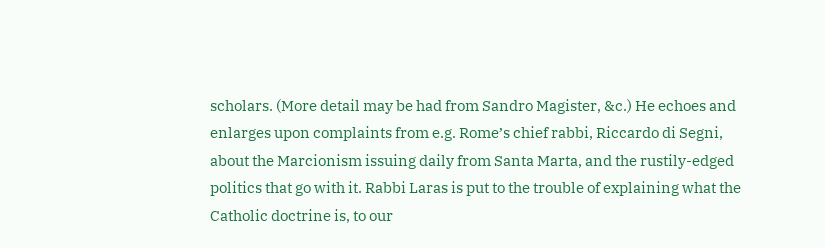scholars. (More detail may be had from Sandro Magister, &c.) He echoes and enlarges upon complaints from e.g. Rome’s chief rabbi, Riccardo di Segni, about the Marcionism issuing daily from Santa Marta, and the rustily-edged politics that go with it. Rabbi Laras is put to the trouble of explaining what the Catholic doctrine is, to our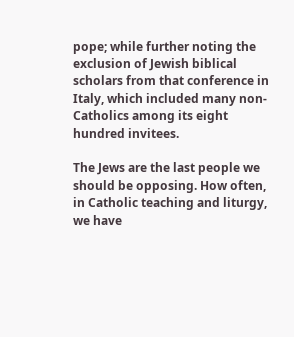pope; while further noting the exclusion of Jewish biblical scholars from that conference in Italy, which included many non-Catholics among its eight hundred invitees.

The Jews are the last people we should be opposing. How often, in Catholic teaching and liturgy, we have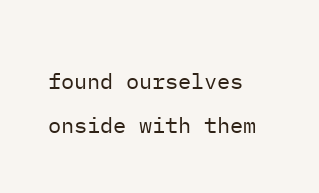found ourselves onside with them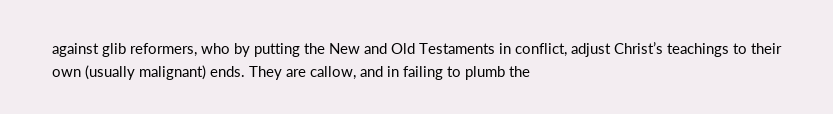against glib reformers, who by putting the New and Old Testaments in conflict, adjust Christ’s teachings to their own (usually malignant) ends. They are callow, and in failing to plumb the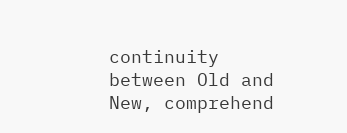continuity between Old and New, comprehend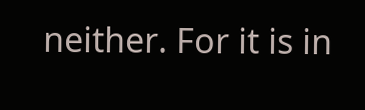neither. For it is in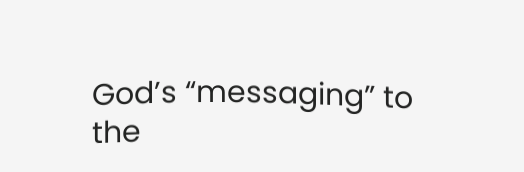God’s “messaging” to the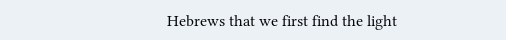Hebrews that we first find the light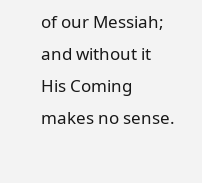of our Messiah; and without it His Coming makes no sense.